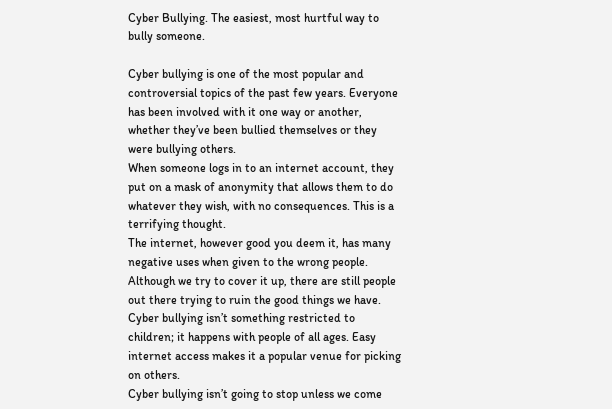Cyber Bullying. The easiest, most hurtful way to bully someone.

Cyber bullying is one of the most popular and controversial topics of the past few years. Everyone has been involved with it one way or another, whether they’ve been bullied themselves or they were bullying others.
When someone logs in to an internet account, they put on a mask of anonymity that allows them to do whatever they wish, with no consequences. This is a terrifying thought.
The internet, however good you deem it, has many negative uses when given to the wrong people. Although we try to cover it up, there are still people out there trying to ruin the good things we have.
Cyber bullying isn’t something restricted to children; it happens with people of all ages. Easy internet access makes it a popular venue for picking on others.
Cyber bullying isn’t going to stop unless we come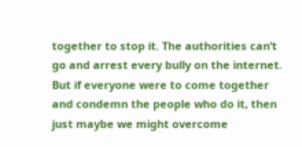together to stop it. The authorities can’t go and arrest every bully on the internet. But if everyone were to come together and condemn the people who do it, then just maybe we might overcome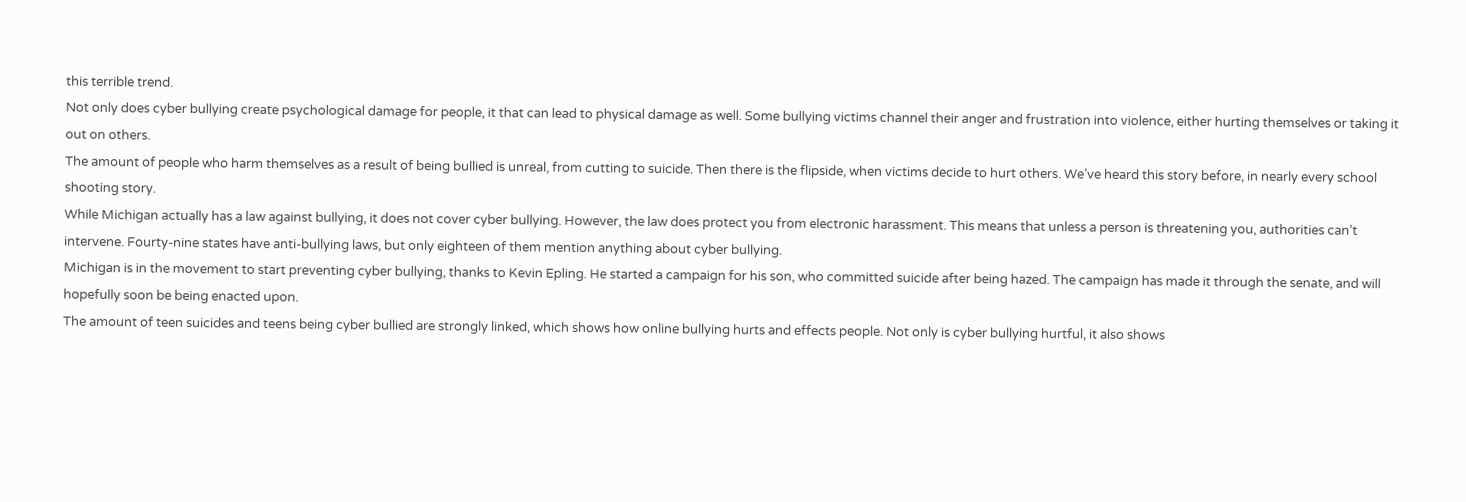this terrible trend.
Not only does cyber bullying create psychological damage for people, it that can lead to physical damage as well. Some bullying victims channel their anger and frustration into violence, either hurting themselves or taking it out on others.
The amount of people who harm themselves as a result of being bullied is unreal, from cutting to suicide. Then there is the flipside, when victims decide to hurt others. We’ve heard this story before, in nearly every school shooting story.
While Michigan actually has a law against bullying, it does not cover cyber bullying. However, the law does protect you from electronic harassment. This means that unless a person is threatening you, authorities can’t intervene. Fourty-nine states have anti-bullying laws, but only eighteen of them mention anything about cyber bullying.
Michigan is in the movement to start preventing cyber bullying, thanks to Kevin Epling. He started a campaign for his son, who committed suicide after being hazed. The campaign has made it through the senate, and will hopefully soon be being enacted upon.
The amount of teen suicides and teens being cyber bullied are strongly linked, which shows how online bullying hurts and effects people. Not only is cyber bullying hurtful, it also shows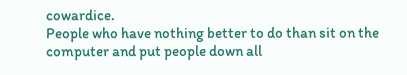cowardice.
People who have nothing better to do than sit on the computer and put people down all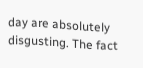day are absolutely disgusting. The fact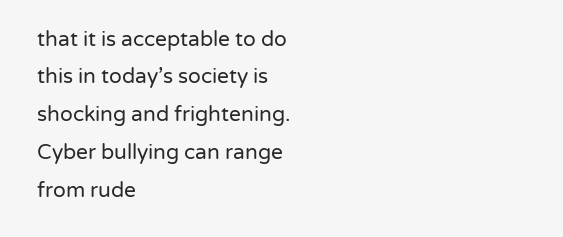that it is acceptable to do this in today’s society is shocking and frightening.
Cyber bullying can range from rude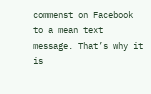commenst on Facebook to a mean text message. That’s why it is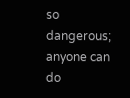so dangerous; anyone can do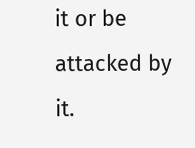it or be attacked by it.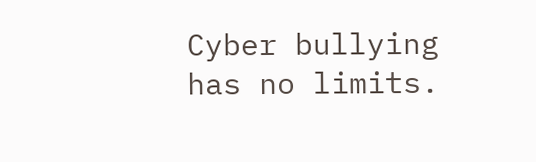Cyber bullying has no limits.